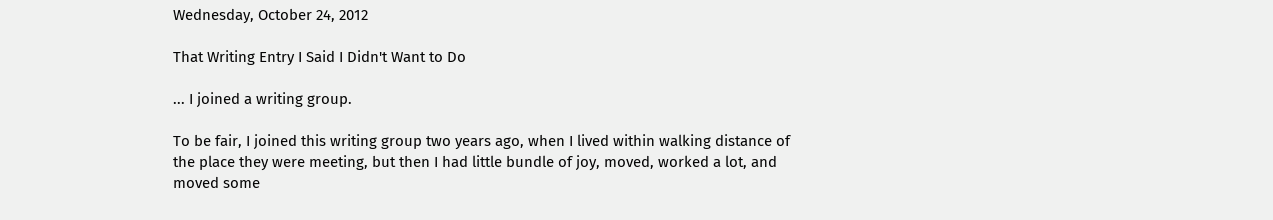Wednesday, October 24, 2012

That Writing Entry I Said I Didn't Want to Do

... I joined a writing group.

To be fair, I joined this writing group two years ago, when I lived within walking distance of the place they were meeting, but then I had little bundle of joy, moved, worked a lot, and moved some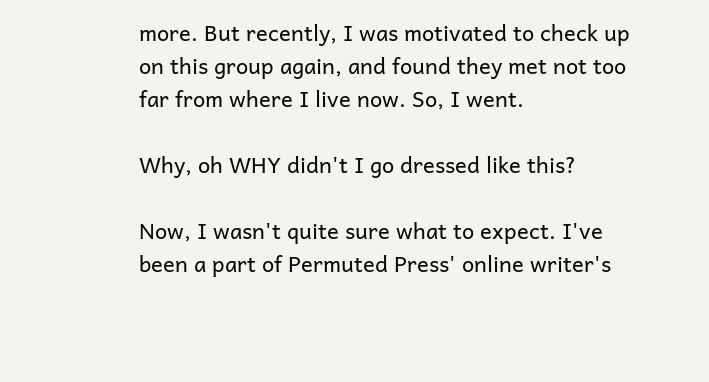more. But recently, I was motivated to check up on this group again, and found they met not too far from where I live now. So, I went.

Why, oh WHY didn't I go dressed like this?

Now, I wasn't quite sure what to expect. I've been a part of Permuted Press' online writer's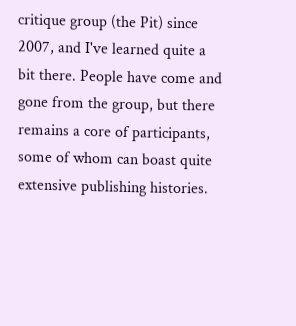critique group (the Pit) since 2007, and I've learned quite a bit there. People have come and gone from the group, but there remains a core of participants, some of whom can boast quite extensive publishing histories.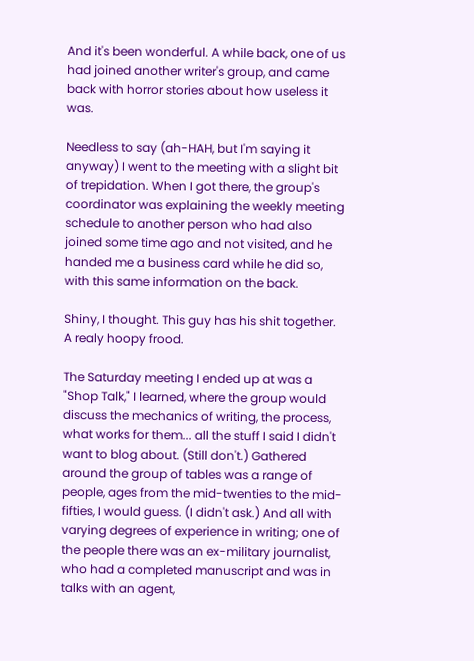And it's been wonderful. A while back, one of us had joined another writer's group, and came back with horror stories about how useless it was.

Needless to say (ah-HAH, but I'm saying it anyway) I went to the meeting with a slight bit of trepidation. When I got there, the group's coordinator was explaining the weekly meeting schedule to another person who had also joined some time ago and not visited, and he handed me a business card while he did so, with this same information on the back.

Shiny, I thought. This guy has his shit together. A realy hoopy frood.

The Saturday meeting I ended up at was a "Shop Talk," I learned, where the group would discuss the mechanics of writing, the process, what works for them... all the stuff I said I didn't want to blog about. (Still don't.) Gathered around the group of tables was a range of people, ages from the mid-twenties to the mid-fifties, I would guess. (I didn't ask.) And all with varying degrees of experience in writing; one of the people there was an ex-military journalist, who had a completed manuscript and was in talks with an agent,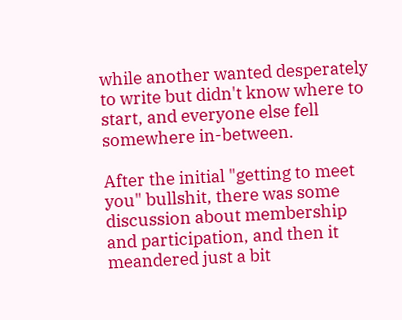while another wanted desperately to write but didn't know where to start, and everyone else fell somewhere in-between.

After the initial "getting to meet you" bullshit, there was some discussion about membership and participation, and then it meandered just a bit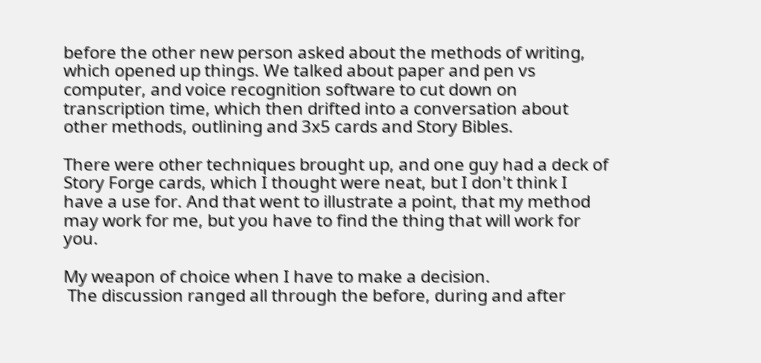before the other new person asked about the methods of writing, which opened up things. We talked about paper and pen vs computer, and voice recognition software to cut down on transcription time, which then drifted into a conversation about other methods, outlining and 3x5 cards and Story Bibles.

There were other techniques brought up, and one guy had a deck of Story Forge cards, which I thought were neat, but I don't think I have a use for. And that went to illustrate a point, that my method may work for me, but you have to find the thing that will work for you.

My weapon of choice when I have to make a decision.
 The discussion ranged all through the before, during and after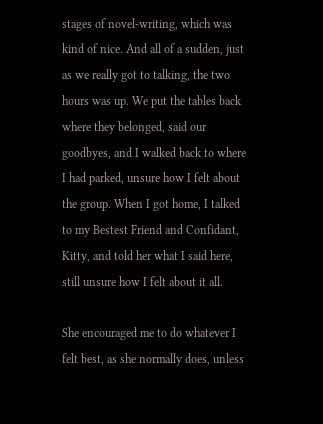stages of novel-writing, which was kind of nice. And all of a sudden, just as we really got to talking, the two hours was up. We put the tables back where they belonged, said our goodbyes, and I walked back to where I had parked, unsure how I felt about the group. When I got home, I talked to my Bestest Friend and Confidant, Kitty, and told her what I said here, still unsure how I felt about it all.

She encouraged me to do whatever I felt best, as she normally does, unless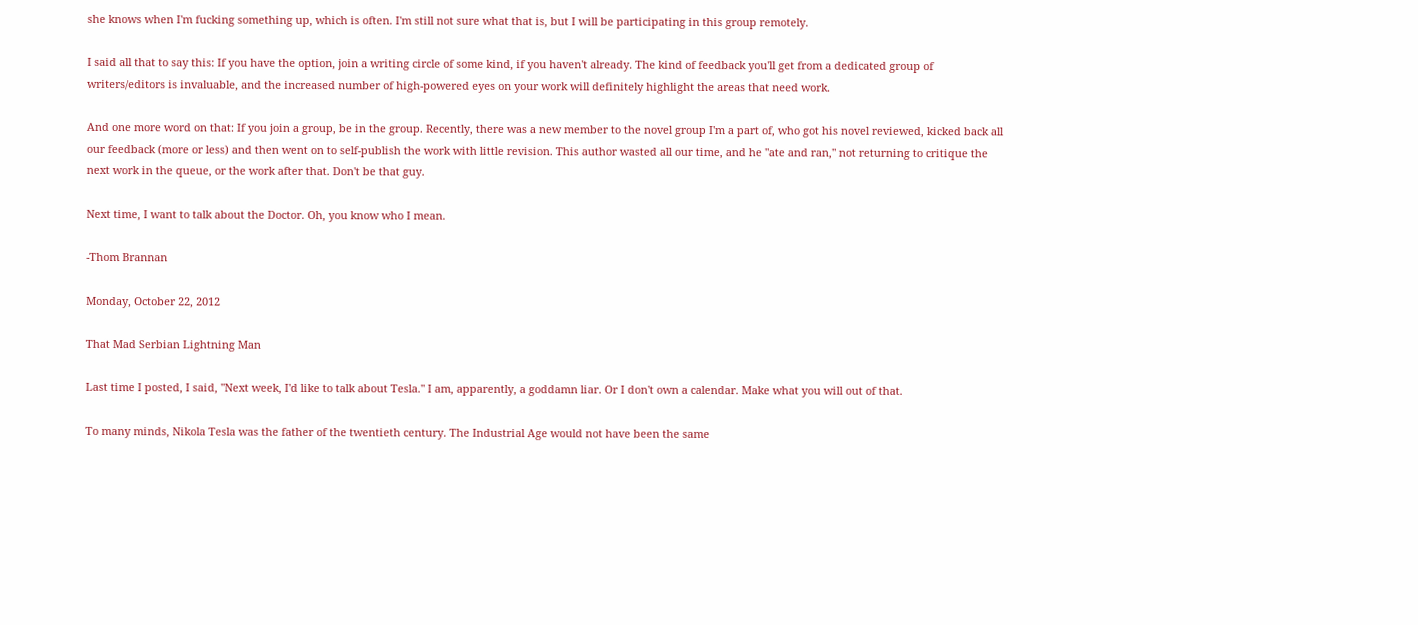she knows when I'm fucking something up, which is often. I'm still not sure what that is, but I will be participating in this group remotely.

I said all that to say this: If you have the option, join a writing circle of some kind, if you haven't already. The kind of feedback you'll get from a dedicated group of writers/editors is invaluable, and the increased number of high-powered eyes on your work will definitely highlight the areas that need work.

And one more word on that: If you join a group, be in the group. Recently, there was a new member to the novel group I'm a part of, who got his novel reviewed, kicked back all our feedback (more or less) and then went on to self-publish the work with little revision. This author wasted all our time, and he "ate and ran," not returning to critique the next work in the queue, or the work after that. Don't be that guy.

Next time, I want to talk about the Doctor. Oh, you know who I mean.

-Thom Brannan

Monday, October 22, 2012

That Mad Serbian Lightning Man

Last time I posted, I said, "Next week, I'd like to talk about Tesla." I am, apparently, a goddamn liar. Or I don't own a calendar. Make what you will out of that.

To many minds, Nikola Tesla was the father of the twentieth century. The Industrial Age would not have been the same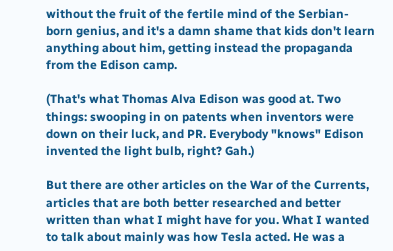without the fruit of the fertile mind of the Serbian-born genius, and it's a damn shame that kids don't learn anything about him, getting instead the propaganda from the Edison camp.

(That's what Thomas Alva Edison was good at. Two things: swooping in on patents when inventors were down on their luck, and PR. Everybody "knows" Edison invented the light bulb, right? Gah.)

But there are other articles on the War of the Currents, articles that are both better researched and better written than what I might have for you. What I wanted to talk about mainly was how Tesla acted. He was a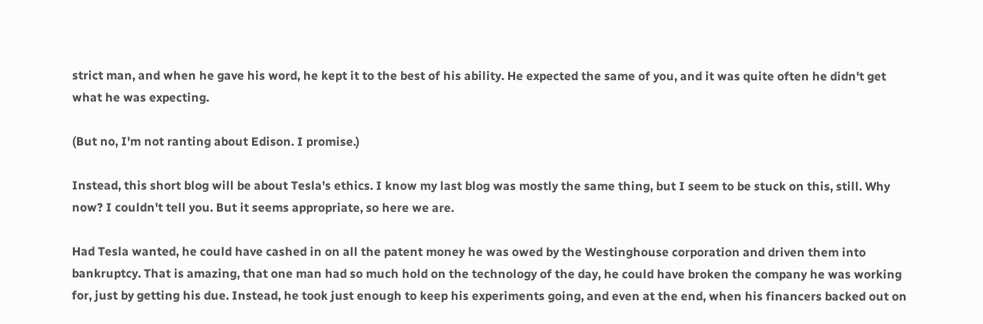strict man, and when he gave his word, he kept it to the best of his ability. He expected the same of you, and it was quite often he didn't get what he was expecting.

(But no, I'm not ranting about Edison. I promise.)

Instead, this short blog will be about Tesla's ethics. I know my last blog was mostly the same thing, but I seem to be stuck on this, still. Why now? I couldn't tell you. But it seems appropriate, so here we are.

Had Tesla wanted, he could have cashed in on all the patent money he was owed by the Westinghouse corporation and driven them into bankruptcy. That is amazing, that one man had so much hold on the technology of the day, he could have broken the company he was working for, just by getting his due. Instead, he took just enough to keep his experiments going, and even at the end, when his financers backed out on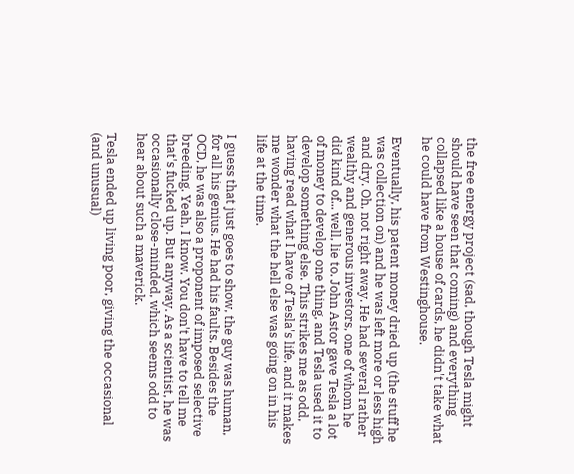the free energy project (sad, though Tesla might should have seen that coming) and everything collapsed like a house of cards, he didn't take what he could have from Westinghouse.

Eventually, his patent money dried up (the stuff he was collection on) and he was left more or less high and dry. Oh, not right away. He had several rather wealthy and generous investors, one of whom he did kind of... well, lie to. John Astor gave Tesla a lot of money to develop one thing, and Tesla used it to develop something else. This strikes me as odd, having read what I have of Tesla's life, and it makes me wonder what the hell else was going on in his life at the time.

I guess that just goes to show, the guy was human, for all his genius. He had his faults. Besides the OCD, he was also a proponent of imposed selective breeding. Yeah, I know. You don't have to tell me that's fucked up. But anyway. As a scientist, he was occasionally close-minded, which seems odd to hear about such a maverick.

Tesla ended up living poor, giving the occasional (and unusual)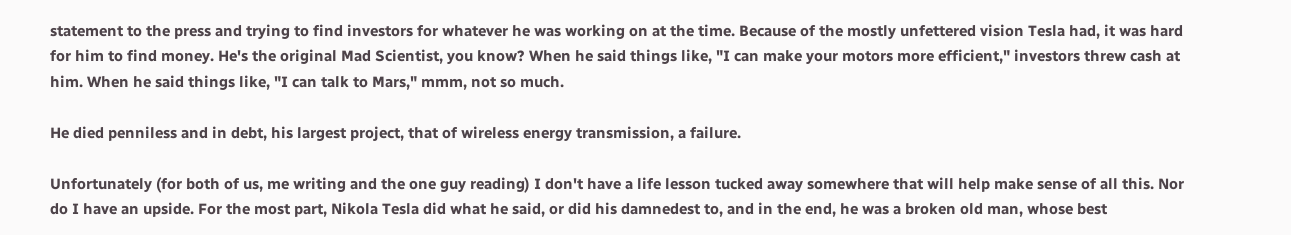statement to the press and trying to find investors for whatever he was working on at the time. Because of the mostly unfettered vision Tesla had, it was hard for him to find money. He's the original Mad Scientist, you know? When he said things like, "I can make your motors more efficient," investors threw cash at him. When he said things like, "I can talk to Mars," mmm, not so much.

He died penniless and in debt, his largest project, that of wireless energy transmission, a failure.

Unfortunately (for both of us, me writing and the one guy reading) I don't have a life lesson tucked away somewhere that will help make sense of all this. Nor do I have an upside. For the most part, Nikola Tesla did what he said, or did his damnedest to, and in the end, he was a broken old man, whose best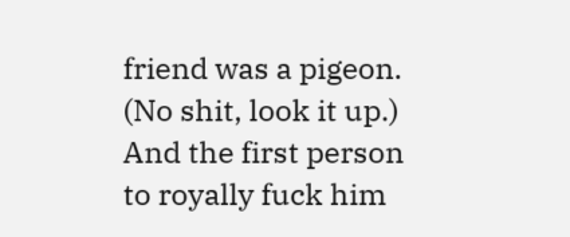friend was a pigeon. (No shit, look it up.) And the first person to royally fuck him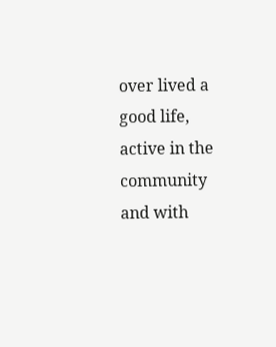over lived a good life, active in the community and with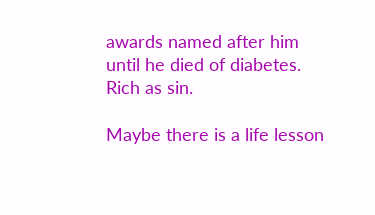awards named after him until he died of diabetes. Rich as sin.

Maybe there is a life lesson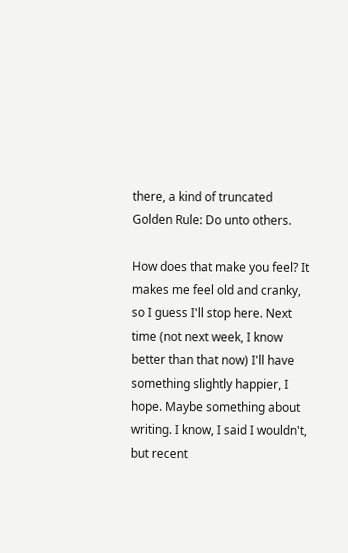there, a kind of truncated Golden Rule: Do unto others.

How does that make you feel? It makes me feel old and cranky, so I guess I'll stop here. Next time (not next week, I know better than that now) I'll have something slightly happier, I hope. Maybe something about writing. I know, I said I wouldn't, but recent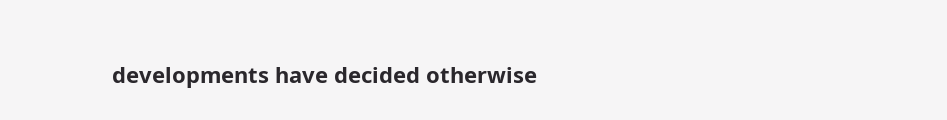developments have decided otherwise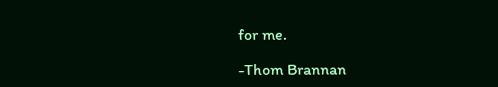for me.

-Thom Brannan